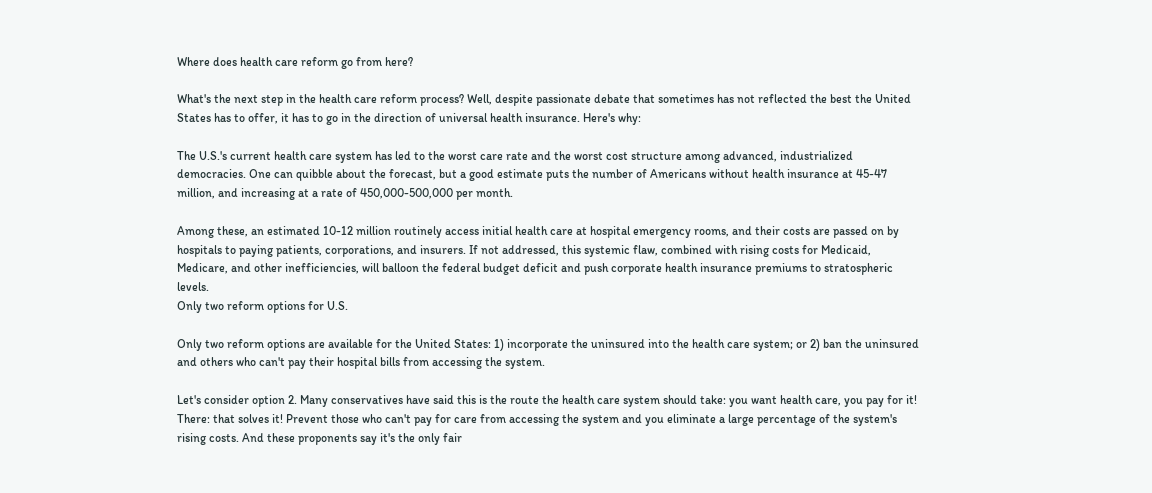Where does health care reform go from here?

What's the next step in the health care reform process? Well, despite passionate debate that sometimes has not reflected the best the United States has to offer, it has to go in the direction of universal health insurance. Here's why:

The U.S.'s current health care system has led to the worst care rate and the worst cost structure among advanced, industrialized democracies. One can quibble about the forecast, but a good estimate puts the number of Americans without health insurance at 45-47 million, and increasing at a rate of 450,000-500,000 per month.

Among these, an estimated 10-12 million routinely access initial health care at hospital emergency rooms, and their costs are passed on by hospitals to paying patients, corporations, and insurers. If not addressed, this systemic flaw, combined with rising costs for Medicaid, Medicare, and other inefficiencies, will balloon the federal budget deficit and push corporate health insurance premiums to stratospheric levels.
Only two reform options for U.S.

Only two reform options are available for the United States: 1) incorporate the uninsured into the health care system; or 2) ban the uninsured and others who can't pay their hospital bills from accessing the system.

Let's consider option 2. Many conservatives have said this is the route the health care system should take: you want health care, you pay for it! There: that solves it! Prevent those who can't pay for care from accessing the system and you eliminate a large percentage of the system's rising costs. And these proponents say it's the only fair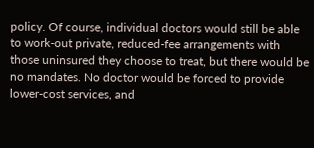policy. Of course, individual doctors would still be able to work-out private, reduced-fee arrangements with those uninsured they choose to treat, but there would be no mandates. No doctor would be forced to provide lower-cost services, and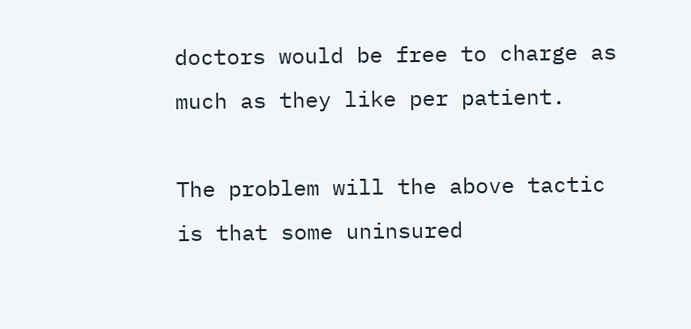doctors would be free to charge as much as they like per patient.

The problem will the above tactic is that some uninsured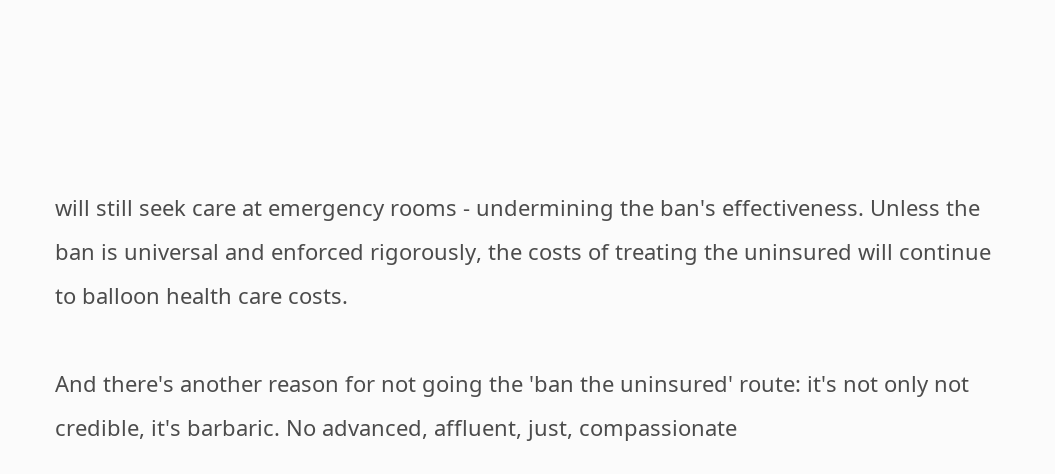will still seek care at emergency rooms - undermining the ban's effectiveness. Unless the ban is universal and enforced rigorously, the costs of treating the uninsured will continue to balloon health care costs.

And there's another reason for not going the 'ban the uninsured' route: it's not only not credible, it's barbaric. No advanced, affluent, just, compassionate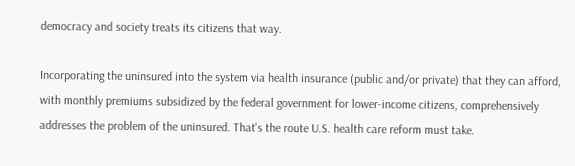democracy and society treats its citizens that way.

Incorporating the uninsured into the system via health insurance (public and/or private) that they can afford, with monthly premiums subsidized by the federal government for lower-income citizens, comprehensively addresses the problem of the uninsured. That's the route U.S. health care reform must take.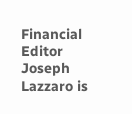Financial Editor Joseph Lazzaro is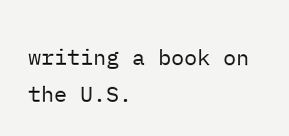writing a book on the U.S.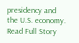presidency and the U.S. economy.
Read Full Story